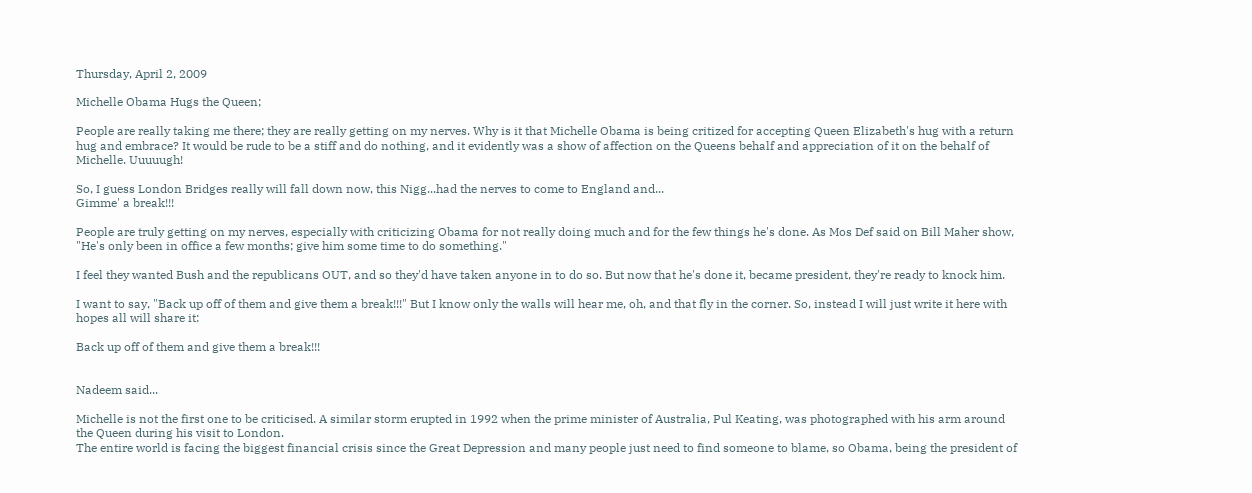Thursday, April 2, 2009

Michelle Obama Hugs the Queen;

People are really taking me there; they are really getting on my nerves. Why is it that Michelle Obama is being critized for accepting Queen Elizabeth's hug with a return hug and embrace? It would be rude to be a stiff and do nothing, and it evidently was a show of affection on the Queens behalf and appreciation of it on the behalf of Michelle. Uuuuugh!

So, I guess London Bridges really will fall down now, this Nigg...had the nerves to come to England and...
Gimme' a break!!!

People are truly getting on my nerves, especially with criticizing Obama for not really doing much and for the few things he's done. As Mos Def said on Bill Maher show, "He's only been in office a few months; give him some time to do something."

I feel they wanted Bush and the republicans OUT, and so they'd have taken anyone in to do so. But now that he's done it, became president, they're ready to knock him.

I want to say, "Back up off of them and give them a break!!!" But I know only the walls will hear me, oh, and that fly in the corner. So, instead I will just write it here with hopes all will share it:

Back up off of them and give them a break!!!


Nadeem said...

Michelle is not the first one to be criticised. A similar storm erupted in 1992 when the prime minister of Australia, Pul Keating, was photographed with his arm around the Queen during his visit to London.
The entire world is facing the biggest financial crisis since the Great Depression and many people just need to find someone to blame, so Obama, being the president of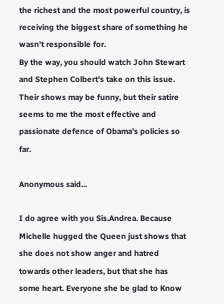the richest and the most powerful country, is receiving the biggest share of something he wasn't responsible for.
By the way, you should watch John Stewart and Stephen Colbert's take on this issue. Their shows may be funny, but their satire seems to me the most effective and passionate defence of Obama's policies so far.

Anonymous said...

I do agree with you Sis.Andrea. Because Michelle hugged the Queen just shows that she does not show anger and hatred towards other leaders, but that she has some heart. Everyone she be glad to Know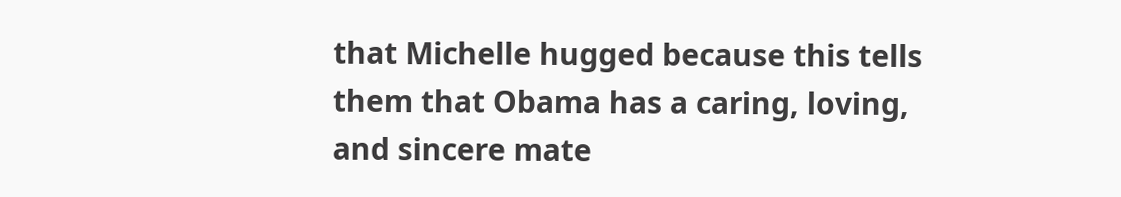that Michelle hugged because this tells them that Obama has a caring, loving, and sincere mate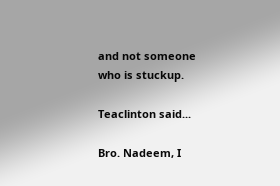and not someone who is stuckup.

Teaclinton said...

Bro. Nadeem, I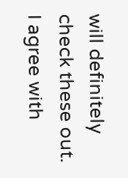will definitely check these out. I agree with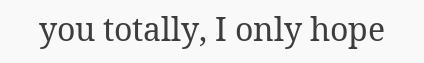you totally, I only hope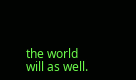the world will as well.